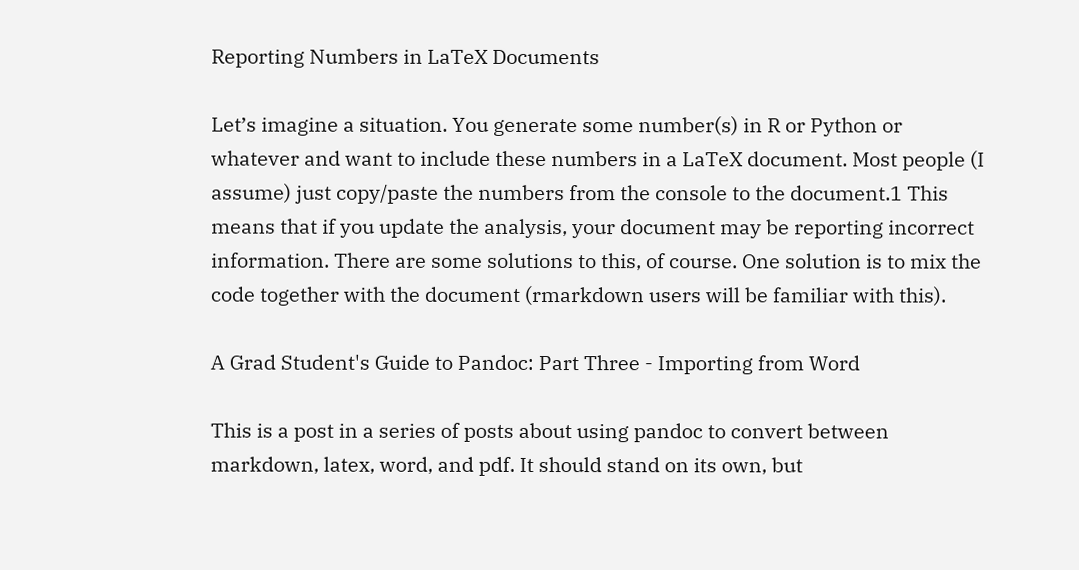Reporting Numbers in LaTeX Documents

Let’s imagine a situation. You generate some number(s) in R or Python or whatever and want to include these numbers in a LaTeX document. Most people (I assume) just copy/paste the numbers from the console to the document.1 This means that if you update the analysis, your document may be reporting incorrect information. There are some solutions to this, of course. One solution is to mix the code together with the document (rmarkdown users will be familiar with this).

A Grad Student's Guide to Pandoc: Part Three - Importing from Word

This is a post in a series of posts about using pandoc to convert between markdown, latex, word, and pdf. It should stand on its own, but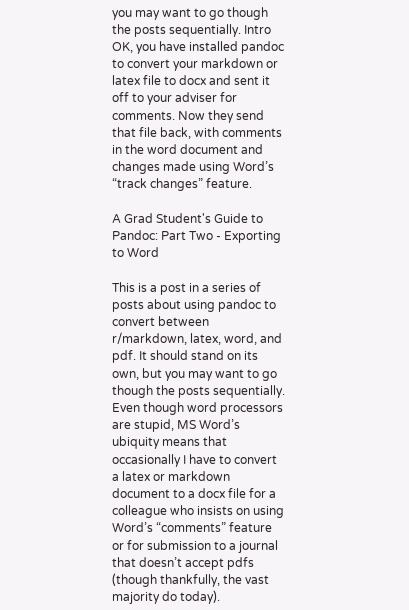you may want to go though the posts sequentially. Intro OK, you have installed pandoc to convert your markdown or latex file to docx and sent it off to your adviser for comments. Now they send that file back, with comments in the word document and changes made using Word’s “track changes” feature.

A Grad Student's Guide to Pandoc: Part Two - Exporting to Word

This is a post in a series of posts about using pandoc to convert between r/markdown, latex, word, and pdf. It should stand on its own, but you may want to go though the posts sequentially. Even though word processors are stupid, MS Word’s ubiquity means that occasionally I have to convert a latex or markdown document to a docx file for a colleague who insists on using Word’s “comments” feature or for submission to a journal that doesn’t accept pdfs (though thankfully, the vast majority do today).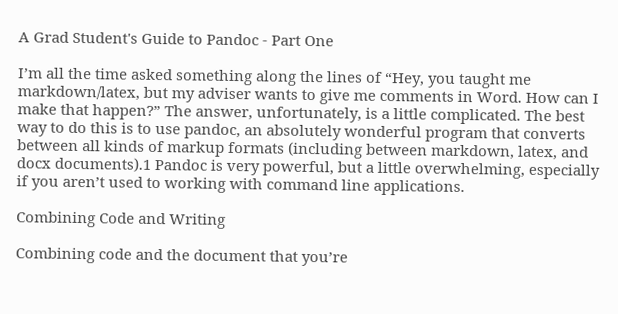A Grad Student's Guide to Pandoc - Part One

I’m all the time asked something along the lines of “Hey, you taught me markdown/latex, but my adviser wants to give me comments in Word. How can I make that happen?” The answer, unfortunately, is a little complicated. The best way to do this is to use pandoc, an absolutely wonderful program that converts between all kinds of markup formats (including between markdown, latex, and docx documents).1 Pandoc is very powerful, but a little overwhelming, especially if you aren’t used to working with command line applications.

Combining Code and Writing

Combining code and the document that you’re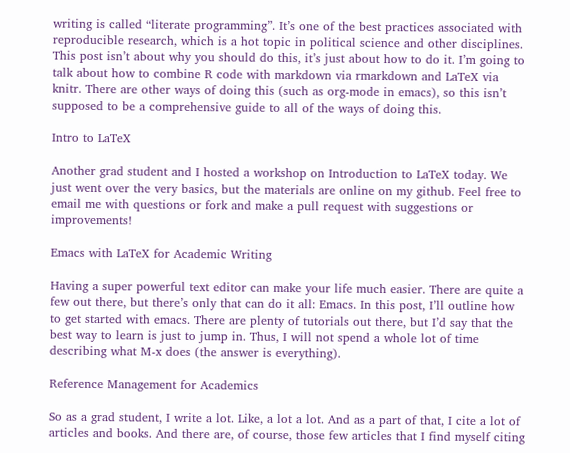writing is called “literate programming”. It’s one of the best practices associated with reproducible research, which is a hot topic in political science and other disciplines. This post isn’t about why you should do this, it’s just about how to do it. I’m going to talk about how to combine R code with markdown via rmarkdown and LaTeX via knitr. There are other ways of doing this (such as org-mode in emacs), so this isn’t supposed to be a comprehensive guide to all of the ways of doing this.

Intro to LaTeX

Another grad student and I hosted a workshop on Introduction to LaTeX today. We just went over the very basics, but the materials are online on my github. Feel free to email me with questions or fork and make a pull request with suggestions or improvements!

Emacs with LaTeX for Academic Writing

Having a super powerful text editor can make your life much easier. There are quite a few out there, but there’s only that can do it all: Emacs. In this post, I’ll outline how to get started with emacs. There are plenty of tutorials out there, but I’d say that the best way to learn is just to jump in. Thus, I will not spend a whole lot of time describing what M-x does (the answer is everything).

Reference Management for Academics

So as a grad student, I write a lot. Like, a lot a lot. And as a part of that, I cite a lot of articles and books. And there are, of course, those few articles that I find myself citing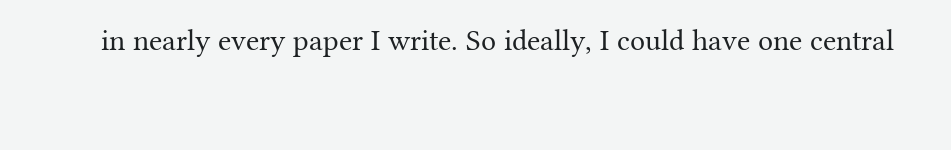in nearly every paper I write. So ideally, I could have one central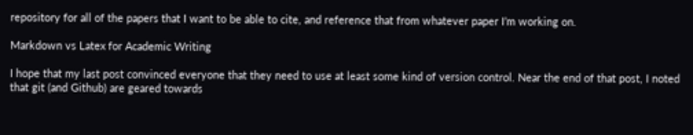repository for all of the papers that I want to be able to cite, and reference that from whatever paper I’m working on.

Markdown vs Latex for Academic Writing

I hope that my last post convinced everyone that they need to use at least some kind of version control. Near the end of that post, I noted that git (and Github) are geared towards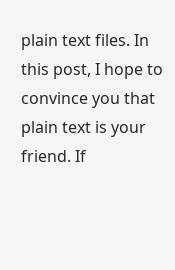plain text files. In this post, I hope to convince you that plain text is your friend. If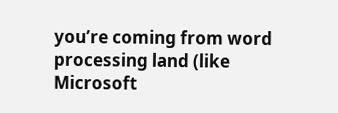you’re coming from word processing land (like Microsoft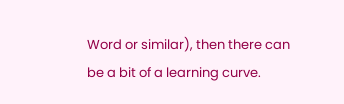Word or similar), then there can be a bit of a learning curve.